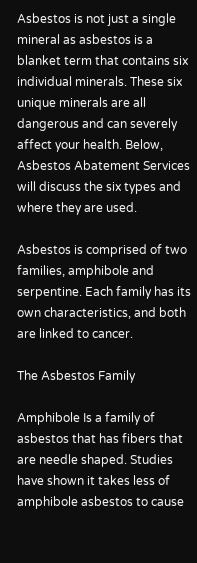Asbestos is not just a single mineral as asbestos is a blanket term that contains six individual minerals. These six unique minerals are all dangerous and can severely affect your health. Below, Asbestos Abatement Services will discuss the six types and where they are used.

Asbestos is comprised of two families, amphibole and serpentine. Each family has its own characteristics, and both are linked to cancer.

The Asbestos Family

Amphibole Is a family of asbestos that has fibers that are needle shaped. Studies have shown it takes less of amphibole asbestos to cause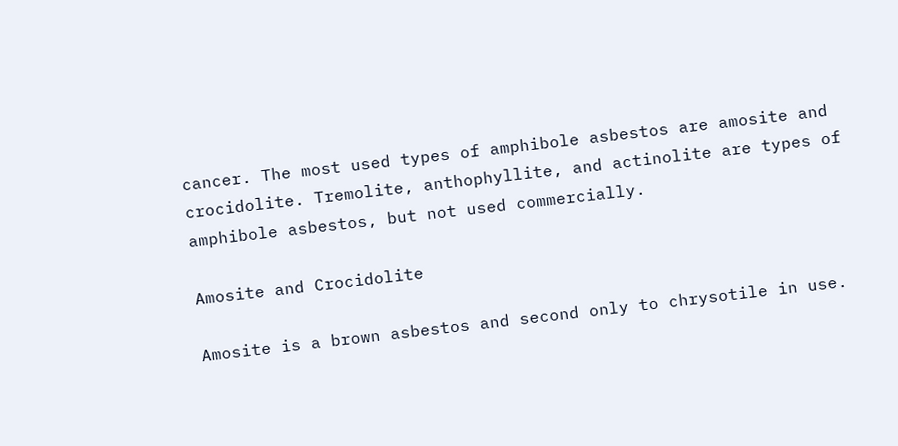cancer. The most used types of amphibole asbestos are amosite and crocidolite. Tremolite, anthophyllite, and actinolite are types of amphibole asbestos, but not used commercially.

Amosite and Crocidolite

Amosite is a brown asbestos and second only to chrysotile in use.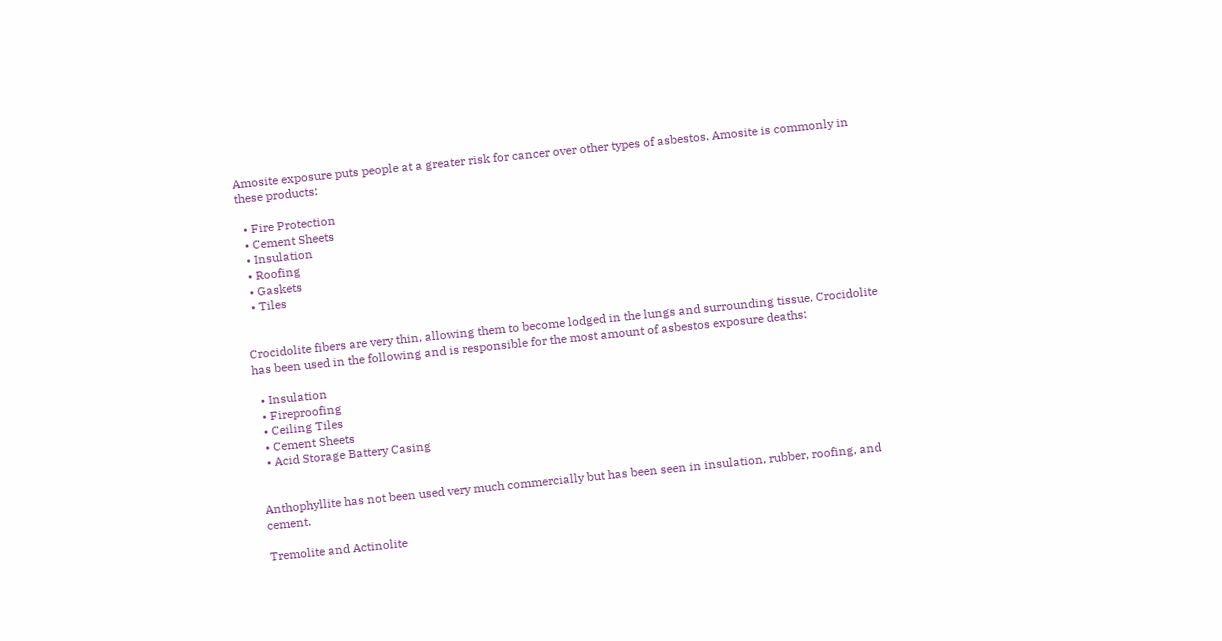Amosite exposure puts people at a greater risk for cancer over other types of asbestos. Amosite is commonly in these products:

  • Fire Protection
  • Cement Sheets
  • Insulation
  • Roofing
  • Gaskets
  • Tiles


Crocidolite fibers are very thin, allowing them to become lodged in the lungs and surrounding tissue. Crocidolite has been used in the following and is responsible for the most amount of asbestos exposure deaths:

  • Insulation
  • Fireproofing
  • Ceiling Tiles
  • Cement Sheets
  • Acid Storage Battery Casing


Anthophyllite has not been used very much commercially but has been seen in insulation, rubber, roofing, and cement.

Tremolite and Actinolite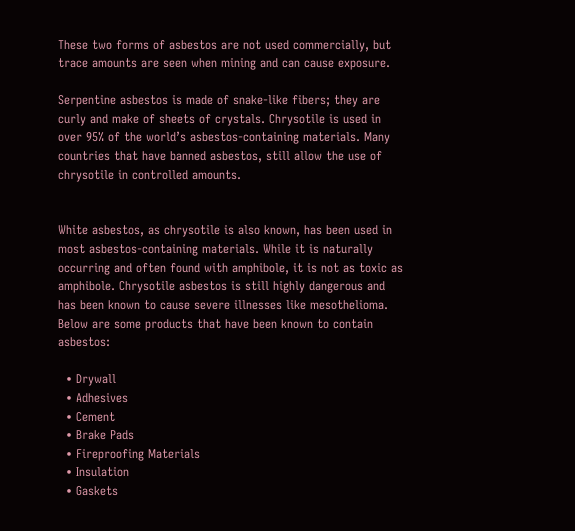These two forms of asbestos are not used commercially, but trace amounts are seen when mining and can cause exposure.

Serpentine asbestos is made of snake-like fibers; they are curly and make of sheets of crystals. Chrysotile is used in over 95% of the world’s asbestos-containing materials. Many countries that have banned asbestos, still allow the use of chrysotile in controlled amounts.


White asbestos, as chrysotile is also known, has been used in most asbestos-containing materials. While it is naturally occurring and often found with amphibole, it is not as toxic as amphibole. Chrysotile asbestos is still highly dangerous and has been known to cause severe illnesses like mesothelioma. Below are some products that have been known to contain asbestos:

  • Drywall
  • Adhesives
  • Cement
  • Brake Pads
  • Fireproofing Materials
  • Insulation
  • Gaskets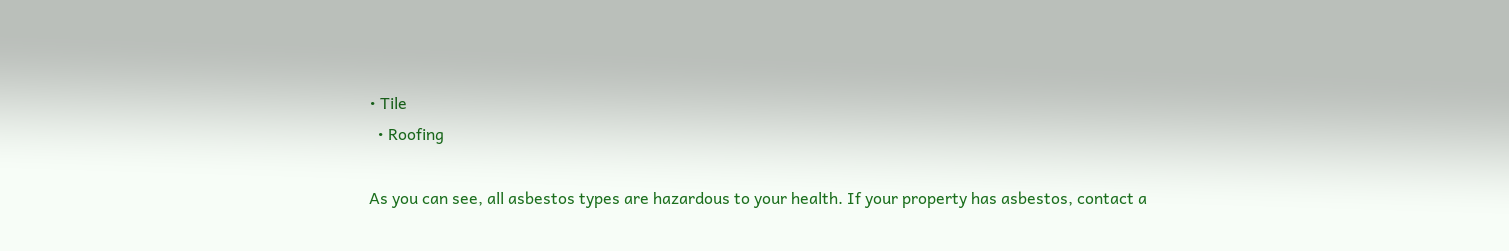• Tile
  • Roofing

As you can see, all asbestos types are hazardous to your health. If your property has asbestos, contact a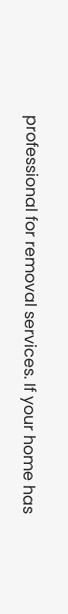professional for removal services. If your home has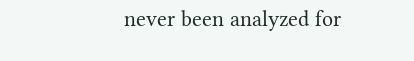never been analyzed for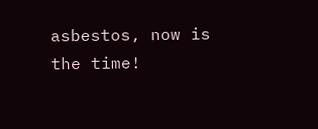asbestos, now is the time!